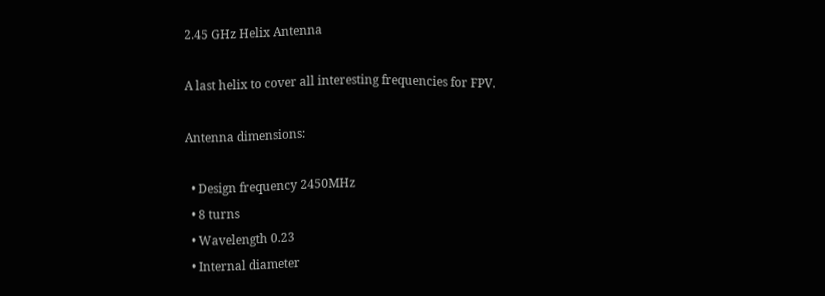2.45 GHz Helix Antenna

A last helix to cover all interesting frequencies for FPV.

Antenna dimensions:

  • Design frequency 2450MHz
  • 8 turns
  • Wavelength 0.23
  • Internal diameter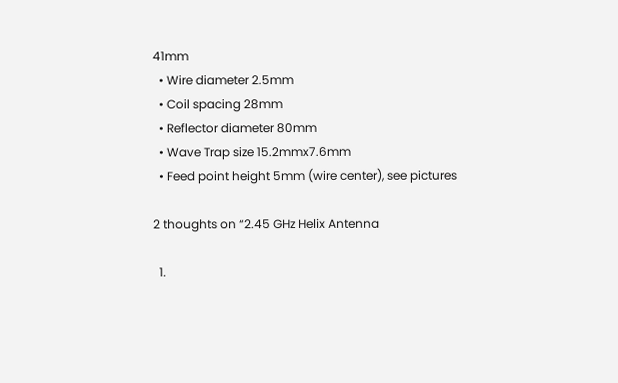41mm
  • Wire diameter 2.5mm
  • Coil spacing 28mm
  • Reflector diameter 80mm
  • Wave Trap size 15.2mmx7.6mm
  • Feed point height 5mm (wire center), see pictures

2 thoughts on “2.45 GHz Helix Antenna

  1.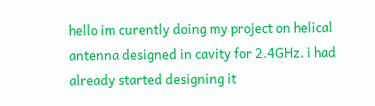hello im curently doing my project on helical antenna designed in cavity for 2.4GHz. i had already started designing it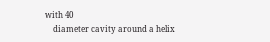with 40
    diameter cavity around a helix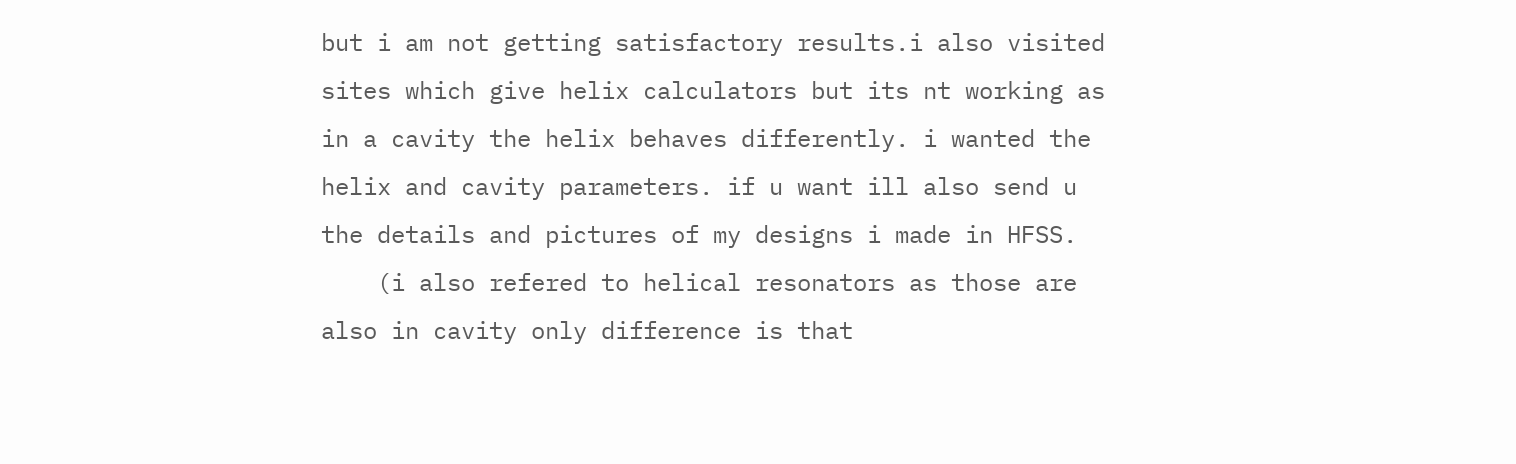but i am not getting satisfactory results.i also visited sites which give helix calculators but its nt working as in a cavity the helix behaves differently. i wanted the helix and cavity parameters. if u want ill also send u the details and pictures of my designs i made in HFSS.
    (i also refered to helical resonators as those are also in cavity only difference is that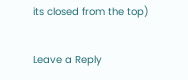its closed from the top)

Leave a Reply